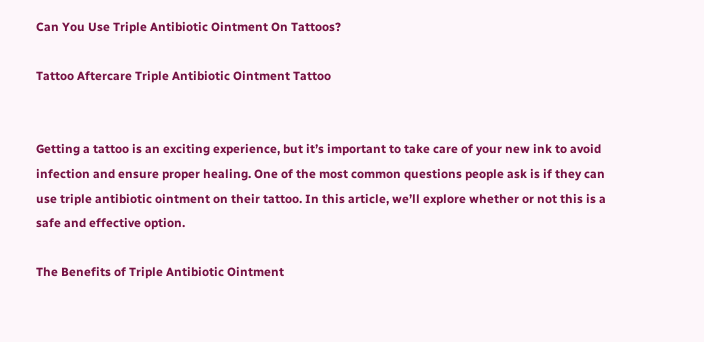Can You Use Triple Antibiotic Ointment On Tattoos?

Tattoo Aftercare Triple Antibiotic Ointment Tattoo


Getting a tattoo is an exciting experience, but it’s important to take care of your new ink to avoid infection and ensure proper healing. One of the most common questions people ask is if they can use triple antibiotic ointment on their tattoo. In this article, we’ll explore whether or not this is a safe and effective option.

The Benefits of Triple Antibiotic Ointment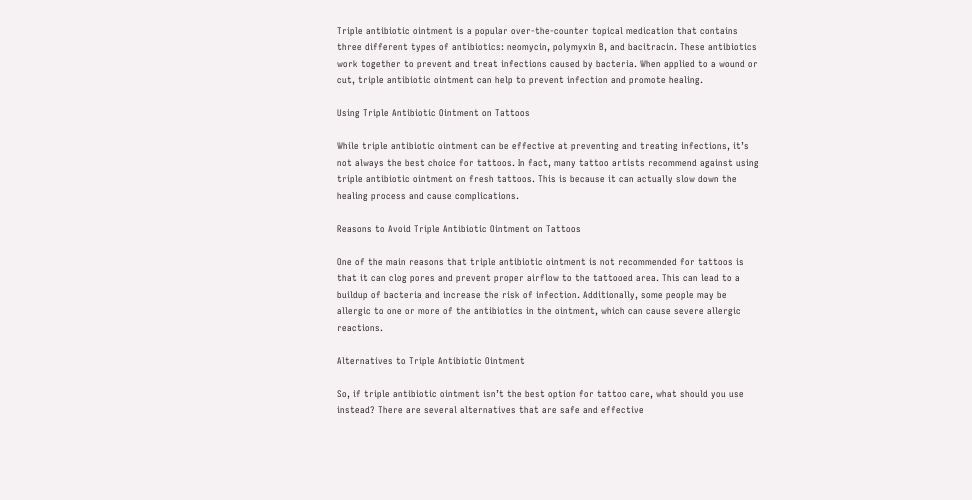Triple antibiotic ointment is a popular over-the-counter topical medication that contains three different types of antibiotics: neomycin, polymyxin B, and bacitracin. These antibiotics work together to prevent and treat infections caused by bacteria. When applied to a wound or cut, triple antibiotic ointment can help to prevent infection and promote healing.

Using Triple Antibiotic Ointment on Tattoos

While triple antibiotic ointment can be effective at preventing and treating infections, it’s not always the best choice for tattoos. In fact, many tattoo artists recommend against using triple antibiotic ointment on fresh tattoos. This is because it can actually slow down the healing process and cause complications.

Reasons to Avoid Triple Antibiotic Ointment on Tattoos

One of the main reasons that triple antibiotic ointment is not recommended for tattoos is that it can clog pores and prevent proper airflow to the tattooed area. This can lead to a buildup of bacteria and increase the risk of infection. Additionally, some people may be allergic to one or more of the antibiotics in the ointment, which can cause severe allergic reactions.

Alternatives to Triple Antibiotic Ointment

So, if triple antibiotic ointment isn’t the best option for tattoo care, what should you use instead? There are several alternatives that are safe and effective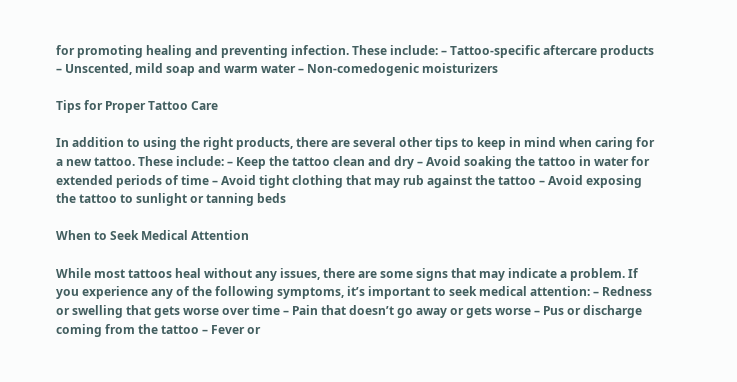for promoting healing and preventing infection. These include: – Tattoo-specific aftercare products – Unscented, mild soap and warm water – Non-comedogenic moisturizers

Tips for Proper Tattoo Care

In addition to using the right products, there are several other tips to keep in mind when caring for a new tattoo. These include: – Keep the tattoo clean and dry – Avoid soaking the tattoo in water for extended periods of time – Avoid tight clothing that may rub against the tattoo – Avoid exposing the tattoo to sunlight or tanning beds

When to Seek Medical Attention

While most tattoos heal without any issues, there are some signs that may indicate a problem. If you experience any of the following symptoms, it’s important to seek medical attention: – Redness or swelling that gets worse over time – Pain that doesn’t go away or gets worse – Pus or discharge coming from the tattoo – Fever or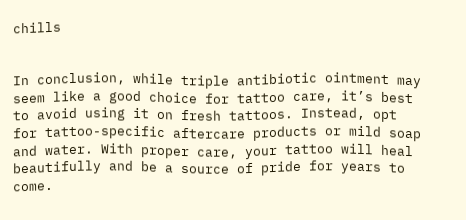chills


In conclusion, while triple antibiotic ointment may seem like a good choice for tattoo care, it’s best to avoid using it on fresh tattoos. Instead, opt for tattoo-specific aftercare products or mild soap and water. With proper care, your tattoo will heal beautifully and be a source of pride for years to come.